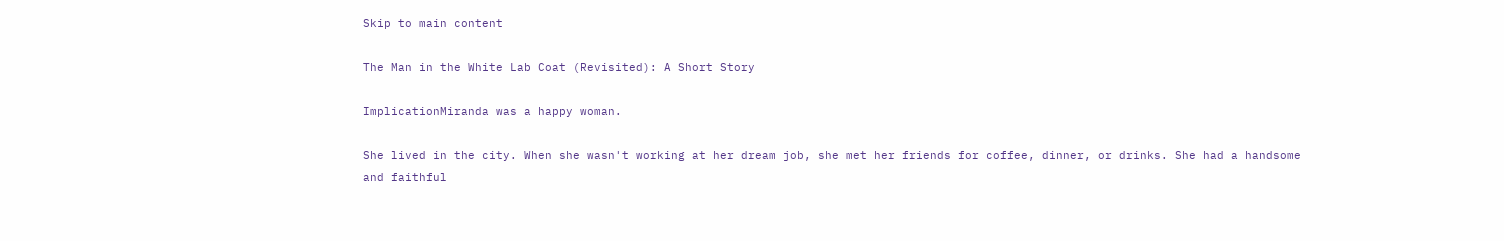Skip to main content

The Man in the White Lab Coat (Revisited): A Short Story

ImplicationMiranda was a happy woman.

She lived in the city. When she wasn't working at her dream job, she met her friends for coffee, dinner, or drinks. She had a handsome and faithful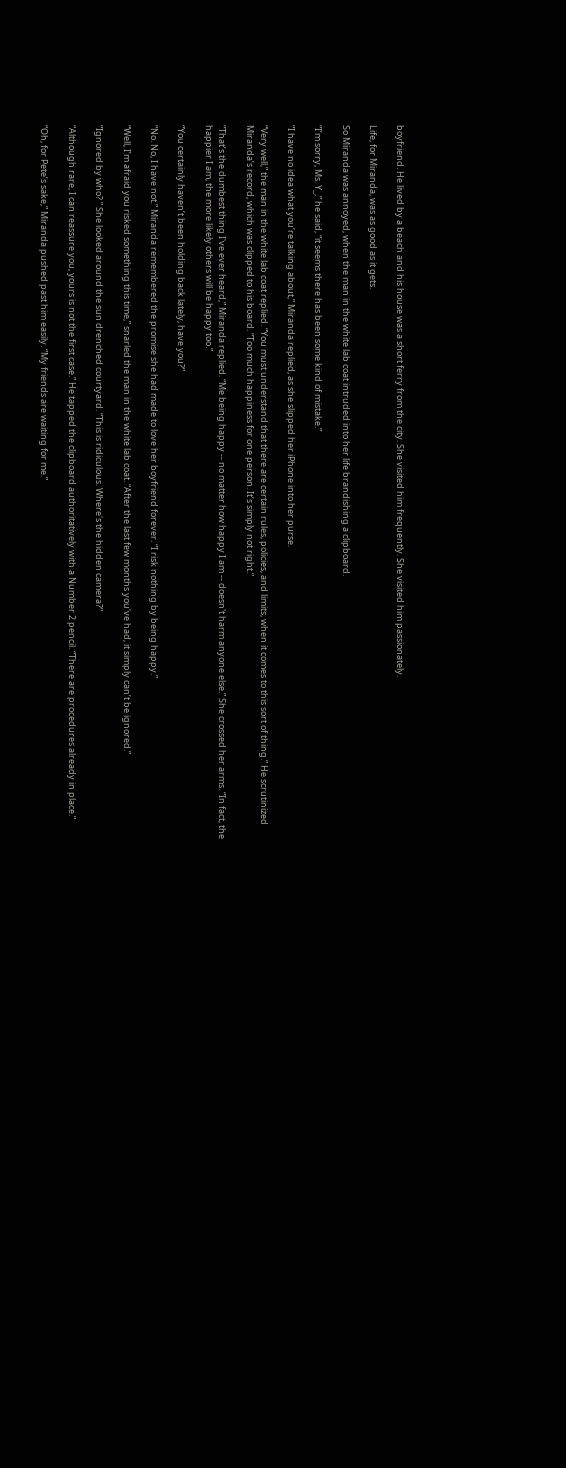boyfriend. He lived by a beach and his house was a short ferry from the city. She visited him frequently. She visited him passionately.

Life, for Miranda, was as good as it gets.

So Miranda was annoyed, when the man in the white lab coat intruded into her life brandishing a clipboard.

“I’m sorry, Ms. Y_,” he said, “it seems there has been some kind of mistake.”

“I have no idea what you’re talking about,” Miranda replied, as she slipped her iPhone into her purse.

“Very well,” the man in the white lab coat replied. “You must understand that there are certain rules, policies, and limits, when it comes to this sort of thing.” He scrutinized Miranda’s record, which was clipped to his board. “Too much happiness for one person. It’s simply not right.”

“That’s the dumbest thing I've ever heard,” Miranda replied. “Me being happy -- no matter how happy I am -- doesn't harm anyone else.” She crossed her arms. “In fact, the happier I am, the more likely others will be happy too.”

“You certainly haven’t been holding back lately, have you?”

“No. No, I have not.” Miranda remembered the promise she had made to love her boyfriend forever. “I risk nothing by being happy.”

“Well, I’m afraid you risked something this time,” snarled the man in the white lab coat. “After the last few months you've had, it simply can’t be ignored.”

“Ignored by who? ” She looked around the sun drenched courtyard. “This is ridiculous. Where's the hidden camera?”

“Although rare, I can reassure you, yours is not the first case.” He tapped the clipboard authoritatively with a Number 2 pencil. “There are procedures already in place.”

“Oh, for Pete’s sake,” Miranda pushed past him easily. “My friends are waiting for me.”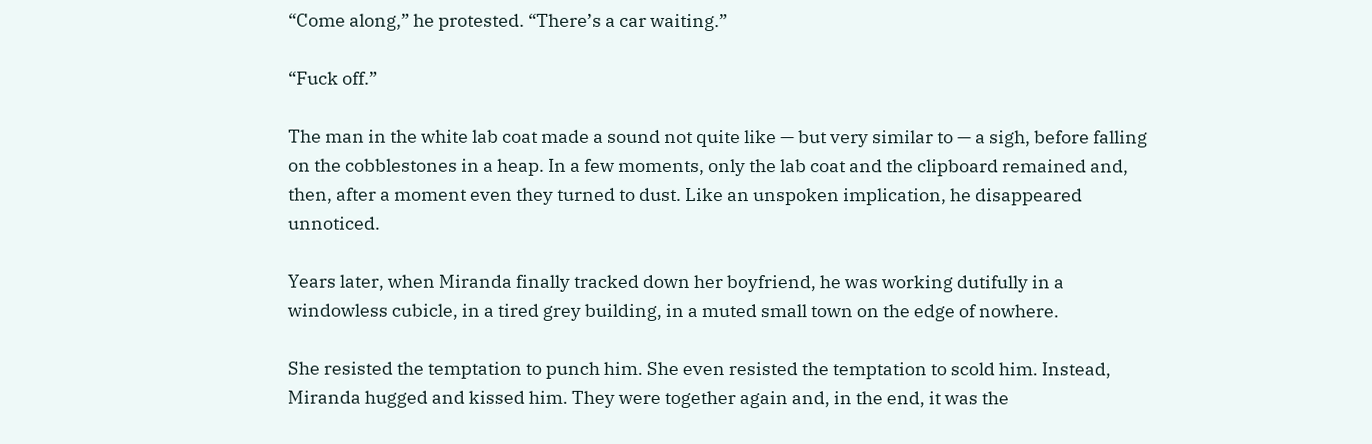“Come along,” he protested. “There’s a car waiting.”

“Fuck off.”

The man in the white lab coat made a sound not quite like — but very similar to — a sigh, before falling on the cobblestones in a heap. In a few moments, only the lab coat and the clipboard remained and, then, after a moment even they turned to dust. Like an unspoken implication, he disappeared unnoticed.

Years later, when Miranda finally tracked down her boyfriend, he was working dutifully in a windowless cubicle, in a tired grey building, in a muted small town on the edge of nowhere.

She resisted the temptation to punch him. She even resisted the temptation to scold him. Instead, Miranda hugged and kissed him. They were together again and, in the end, it was the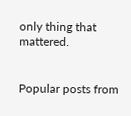only thing that mattered.


Popular posts from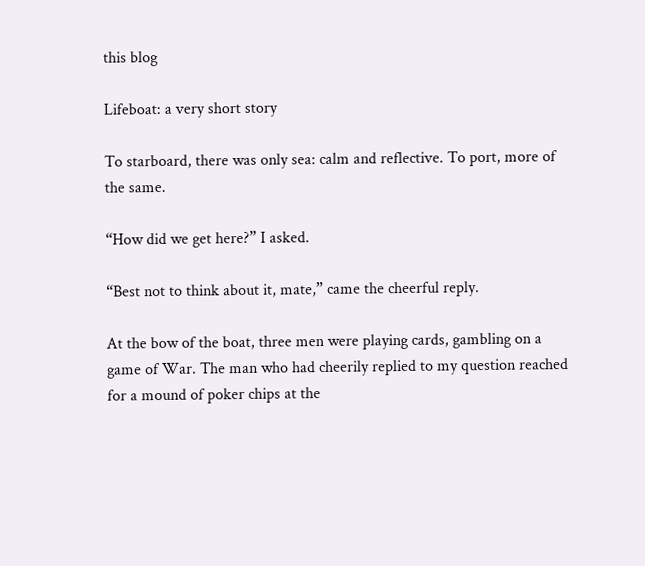this blog

Lifeboat: a very short story

To starboard, there was only sea: calm and reflective. To port, more of the same.

“How did we get here?” I asked.

“Best not to think about it, mate,” came the cheerful reply.

At the bow of the boat, three men were playing cards, gambling on a game of War. The man who had cheerily replied to my question reached for a mound of poker chips at the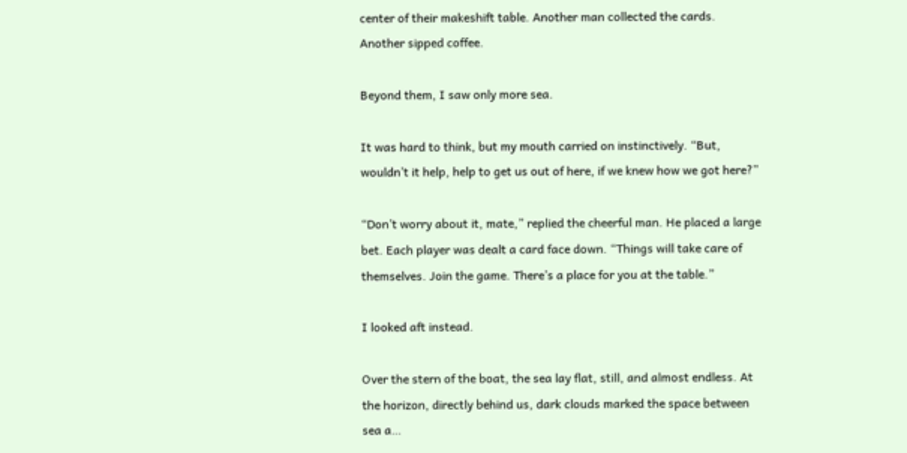center of their makeshift table. Another man collected the cards. Another sipped coffee.

Beyond them, I saw only more sea.

It was hard to think, but my mouth carried on instinctively. “But, wouldn’t it help, help to get us out of here, if we knew how we got here?”

“Don’t worry about it, mate,” replied the cheerful man. He placed a large bet. Each player was dealt a card face down. “Things will take care of themselves. Join the game. There’s a place for you at the table.”

I looked aft instead.

Over the stern of the boat, the sea lay flat, still, and almost endless. At the horizon, directly behind us, dark clouds marked the space between sea a…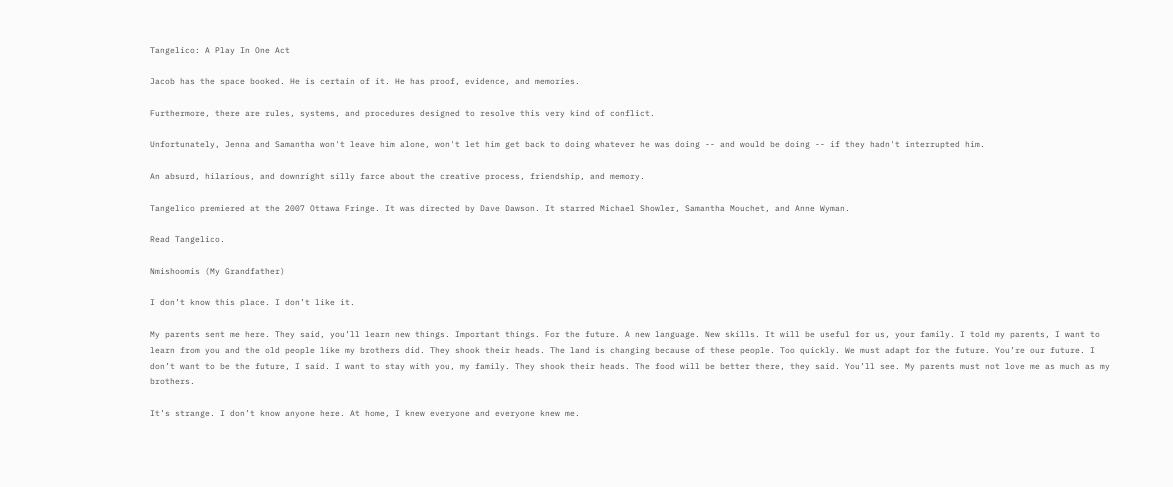Tangelico: A Play In One Act

Jacob has the space booked. He is certain of it. He has proof, evidence, and memories.

Furthermore, there are rules, systems, and procedures designed to resolve this very kind of conflict.

Unfortunately, Jenna and Samantha won't leave him alone, won't let him get back to doing whatever he was doing -- and would be doing -- if they hadn't interrupted him.

An absurd, hilarious, and downright silly farce about the creative process, friendship, and memory.

Tangelico premiered at the 2007 Ottawa Fringe. It was directed by Dave Dawson. It starred Michael Showler, Samantha Mouchet, and Anne Wyman.

Read Tangelico.

Nmishoomis (My Grandfather)

I don’t know this place. I don’t like it.

My parents sent me here. They said, you’ll learn new things. Important things. For the future. A new language. New skills. It will be useful for us, your family. I told my parents, I want to learn from you and the old people like my brothers did. They shook their heads. The land is changing because of these people. Too quickly. We must adapt for the future. You’re our future. I don’t want to be the future, I said. I want to stay with you, my family. They shook their heads. The food will be better there, they said. You’ll see. My parents must not love me as much as my brothers.

It’s strange. I don’t know anyone here. At home, I knew everyone and everyone knew me.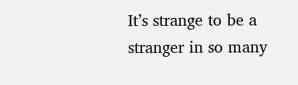It’s strange to be a stranger in so many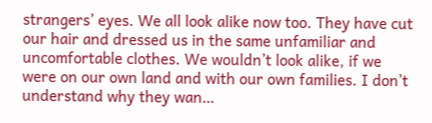strangers’ eyes. We all look alike now too. They have cut our hair and dressed us in the same unfamiliar and uncomfortable clothes. We wouldn’t look alike, if we were on our own land and with our own families. I don’t understand why they wan…